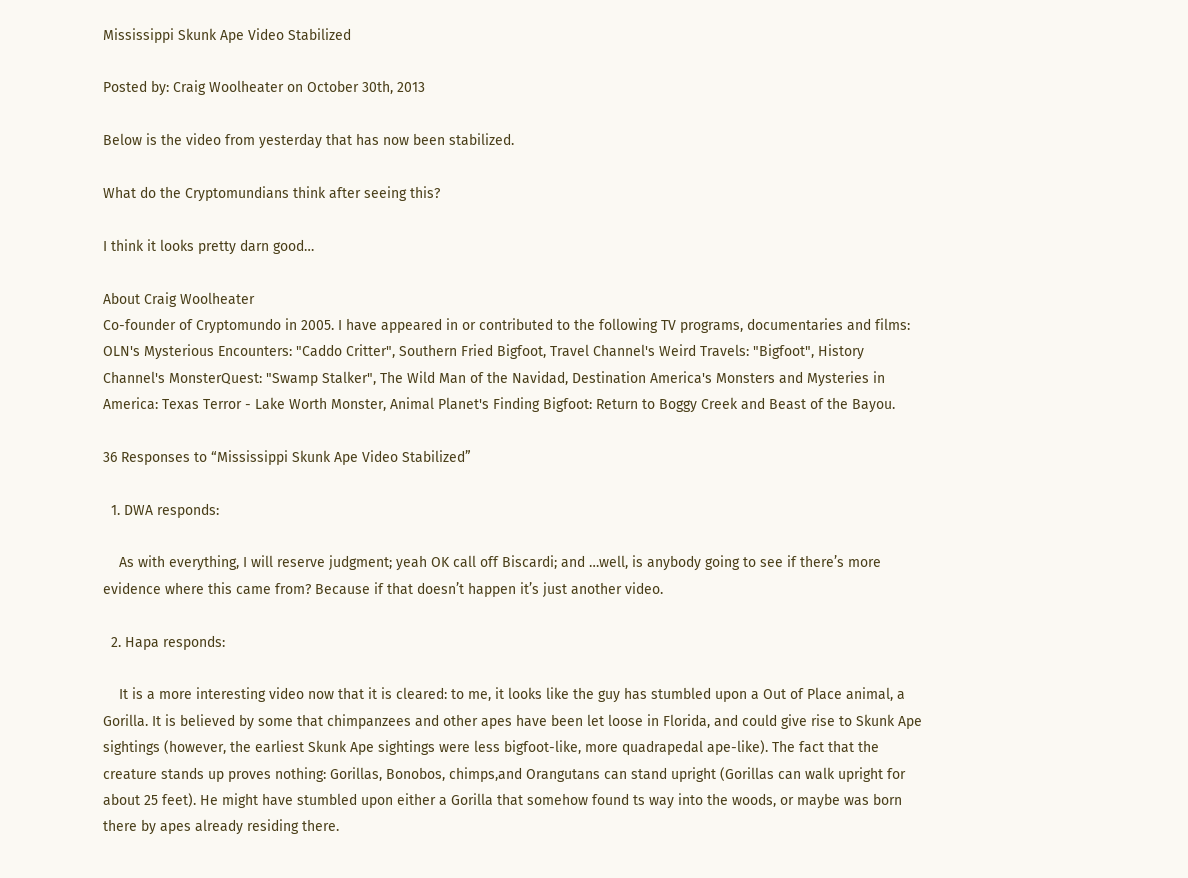Mississippi Skunk Ape Video Stabilized

Posted by: Craig Woolheater on October 30th, 2013

Below is the video from yesterday that has now been stabilized.

What do the Cryptomundians think after seeing this?

I think it looks pretty darn good…

About Craig Woolheater
Co-founder of Cryptomundo in 2005. I have appeared in or contributed to the following TV programs, documentaries and films: OLN's Mysterious Encounters: "Caddo Critter", Southern Fried Bigfoot, Travel Channel's Weird Travels: "Bigfoot", History Channel's MonsterQuest: "Swamp Stalker", The Wild Man of the Navidad, Destination America's Monsters and Mysteries in America: Texas Terror - Lake Worth Monster, Animal Planet's Finding Bigfoot: Return to Boggy Creek and Beast of the Bayou.

36 Responses to “Mississippi Skunk Ape Video Stabilized”

  1. DWA responds:

    As with everything, I will reserve judgment; yeah OK call off Biscardi; and …well, is anybody going to see if there’s more evidence where this came from? Because if that doesn’t happen it’s just another video.

  2. Hapa responds:

    It is a more interesting video now that it is cleared: to me, it looks like the guy has stumbled upon a Out of Place animal, a Gorilla. It is believed by some that chimpanzees and other apes have been let loose in Florida, and could give rise to Skunk Ape sightings (however, the earliest Skunk Ape sightings were less bigfoot-like, more quadrapedal ape-like). The fact that the creature stands up proves nothing: Gorillas, Bonobos, chimps,and Orangutans can stand upright (Gorillas can walk upright for about 25 feet). He might have stumbled upon either a Gorilla that somehow found ts way into the woods, or maybe was born there by apes already residing there.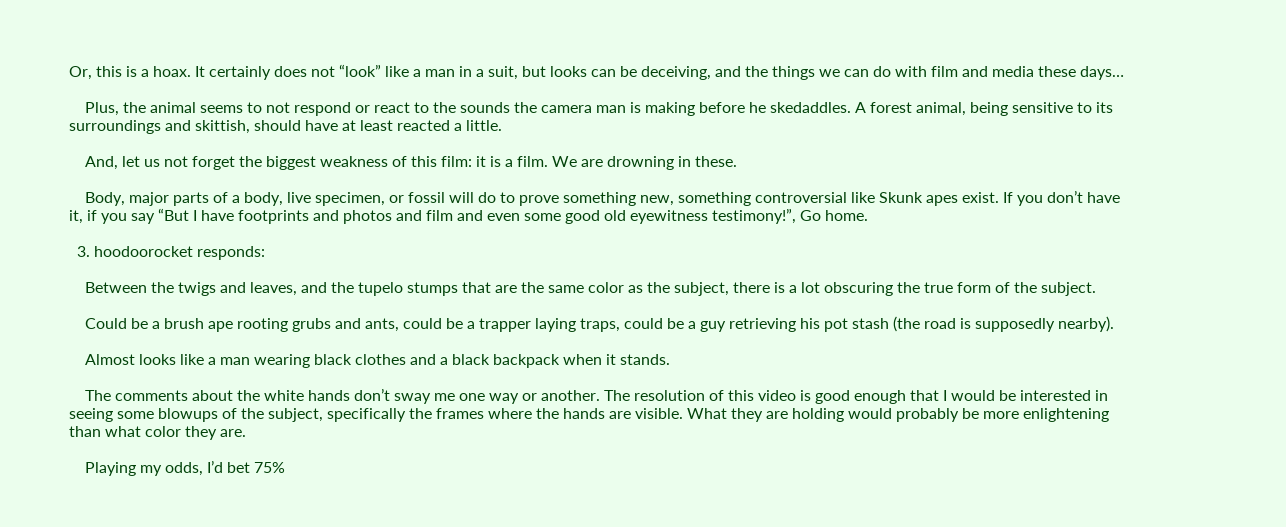Or, this is a hoax. It certainly does not “look” like a man in a suit, but looks can be deceiving, and the things we can do with film and media these days…

    Plus, the animal seems to not respond or react to the sounds the camera man is making before he skedaddles. A forest animal, being sensitive to its surroundings and skittish, should have at least reacted a little.

    And, let us not forget the biggest weakness of this film: it is a film. We are drowning in these.

    Body, major parts of a body, live specimen, or fossil will do to prove something new, something controversial like Skunk apes exist. If you don’t have it, if you say “But I have footprints and photos and film and even some good old eyewitness testimony!”, Go home.

  3. hoodoorocket responds:

    Between the twigs and leaves, and the tupelo stumps that are the same color as the subject, there is a lot obscuring the true form of the subject.

    Could be a brush ape rooting grubs and ants, could be a trapper laying traps, could be a guy retrieving his pot stash (the road is supposedly nearby).

    Almost looks like a man wearing black clothes and a black backpack when it stands.

    The comments about the white hands don’t sway me one way or another. The resolution of this video is good enough that I would be interested in seeing some blowups of the subject, specifically the frames where the hands are visible. What they are holding would probably be more enlightening than what color they are.

    Playing my odds, I’d bet 75%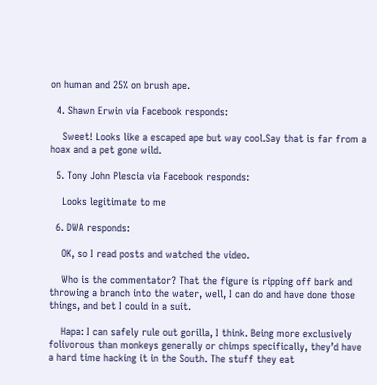on human and 25% on brush ape.

  4. Shawn Erwin via Facebook responds:

    Sweet! Looks like a escaped ape but way cool.Say that is far from a hoax and a pet gone wild.

  5. Tony John Plescia via Facebook responds:

    Looks legitimate to me

  6. DWA responds:

    OK, so I read posts and watched the video.

    Who is the commentator? That the figure is ripping off bark and throwing a branch into the water, well, I can do and have done those things, and bet I could in a suit.

    Hapa: I can safely rule out gorilla, I think. Being more exclusively folivorous than monkeys generally or chimps specifically, they’d have a hard time hacking it in the South. The stuff they eat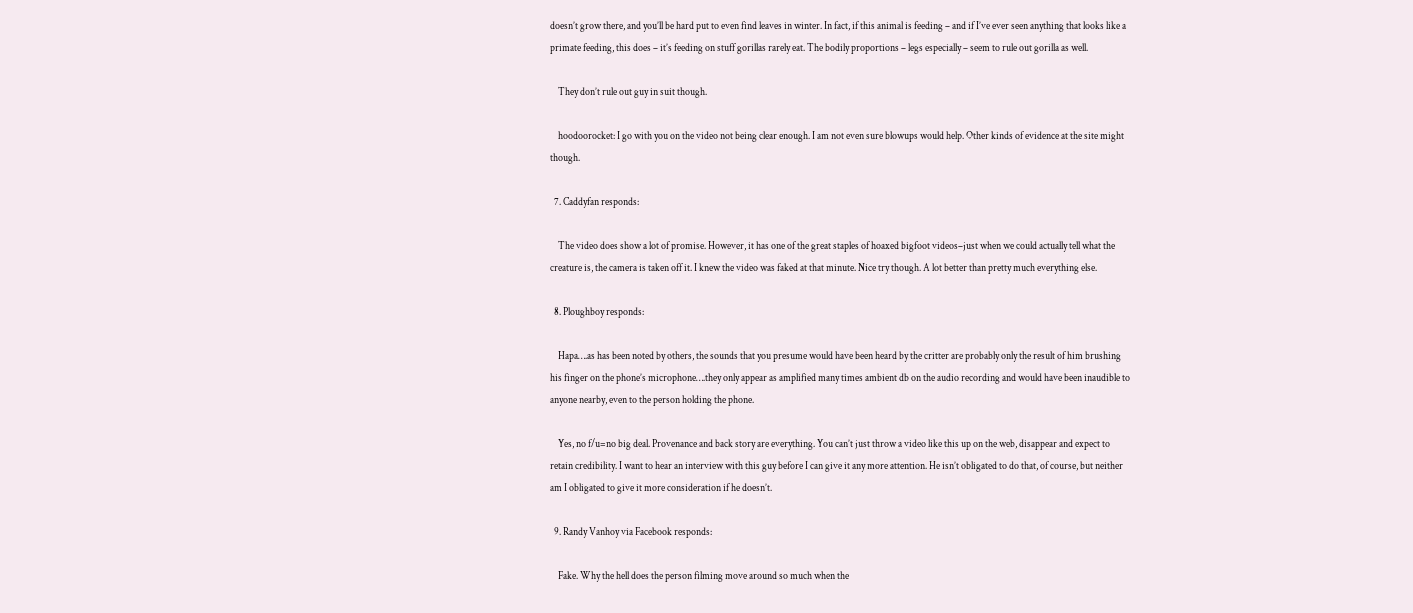doesn’t grow there, and you’ll be hard put to even find leaves in winter. In fact, if this animal is feeding – and if I’ve ever seen anything that looks like a primate feeding, this does – it’s feeding on stuff gorillas rarely eat. The bodily proportions – legs especially – seem to rule out gorilla as well.

    They don’t rule out guy in suit though.

    hoodoorocket: I go with you on the video not being clear enough. I am not even sure blowups would help. Other kinds of evidence at the site might though.

  7. Caddyfan responds:

    The video does show a lot of promise. However, it has one of the great staples of hoaxed bigfoot videos–just when we could actually tell what the creature is, the camera is taken off it. I knew the video was faked at that minute. Nice try though. A lot better than pretty much everything else.

  8. Ploughboy responds:

    Hapa….as has been noted by others, the sounds that you presume would have been heard by the critter are probably only the result of him brushing his finger on the phone’s microphone….they only appear as amplified many times ambient db on the audio recording and would have been inaudible to anyone nearby, even to the person holding the phone.

    Yes, no f/u=no big deal. Provenance and back story are everything. You can’t just throw a video like this up on the web, disappear and expect to retain credibility. I want to hear an interview with this guy before I can give it any more attention. He isn’t obligated to do that, of course, but neither am I obligated to give it more consideration if he doesn’t.

  9. Randy Vanhoy via Facebook responds:

    Fake. Why the hell does the person filming move around so much when the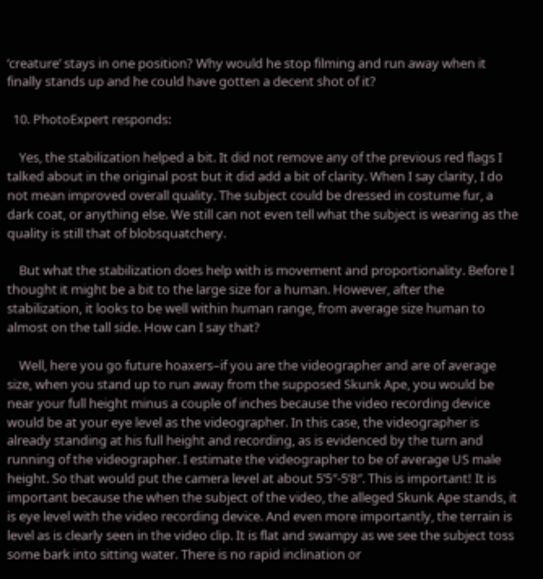‘creature’ stays in one position? Why would he stop filming and run away when it finally stands up and he could have gotten a decent shot of it?

  10. PhotoExpert responds:

    Yes, the stabilization helped a bit. It did not remove any of the previous red flags I talked about in the original post but it did add a bit of clarity. When I say clarity, I do not mean improved overall quality. The subject could be dressed in costume fur, a dark coat, or anything else. We still can not even tell what the subject is wearing as the quality is still that of blobsquatchery.

    But what the stabilization does help with is movement and proportionality. Before I thought it might be a bit to the large size for a human. However, after the stabilization, it looks to be well within human range, from average size human to almost on the tall side. How can I say that?

    Well, here you go future hoaxers–if you are the videographer and are of average size, when you stand up to run away from the supposed Skunk Ape, you would be near your full height minus a couple of inches because the video recording device would be at your eye level as the videographer. In this case, the videographer is already standing at his full height and recording, as is evidenced by the turn and running of the videographer. I estimate the videographer to be of average US male height. So that would put the camera level at about 5’5″-5’8″. This is important! It is important because the when the subject of the video, the alleged Skunk Ape stands, it is eye level with the video recording device. And even more importantly, the terrain is level as is clearly seen in the video clip. It is flat and swampy as we see the subject toss some bark into sitting water. There is no rapid inclination or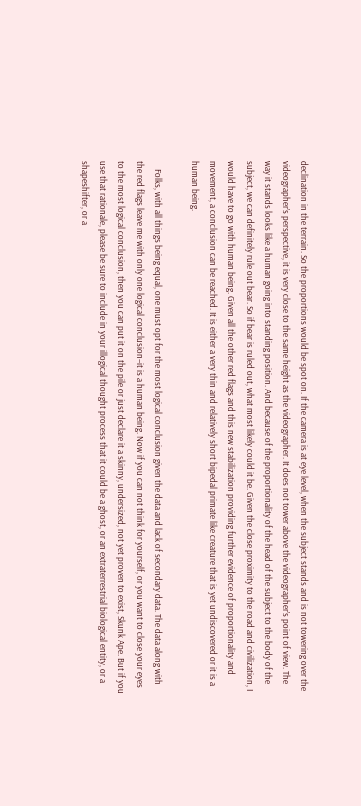declination in the terrain. So the proportions would be spot on. If the camera is at eye level, when the subject stands and is not towering over the videographer’s perspective, it is very close to the same height as the videographer. It does not tower above the videographer’s point of view. The way it stands looks like a human going into standing position. And because of the proportionality of the head of the subject to the body of the subject, we can definitely rule out bear. So if bear is ruled out, what most likely could it be. Given the close proximity to the road and civilization, I would have to go with human being. Given all the other red flags and this new stabilization providing further evidence of proportionality and movement, a conclusion can be reached. It is either a very thin and relatively short bipedal primate like creature that is yet undiscovered or it is a human being.

    Folks, with all things being equal, one must opt for the most logical conclusion given the data and lack of secondary data. The data along with the red flags leave me with only one logical conclusion–it is a human being. Now if you can not think for yourself, or you want to close your eyes to the most logical conclusion, then you can put it on the pile or just declare it a skinny, undersized, not yet proven to exist, Skunk Ape. But if you use that rationale, please be sure to include in your illogical thought process that it could be a ghost, or an extraterrestrial biological entity, or a shapeshifter, or a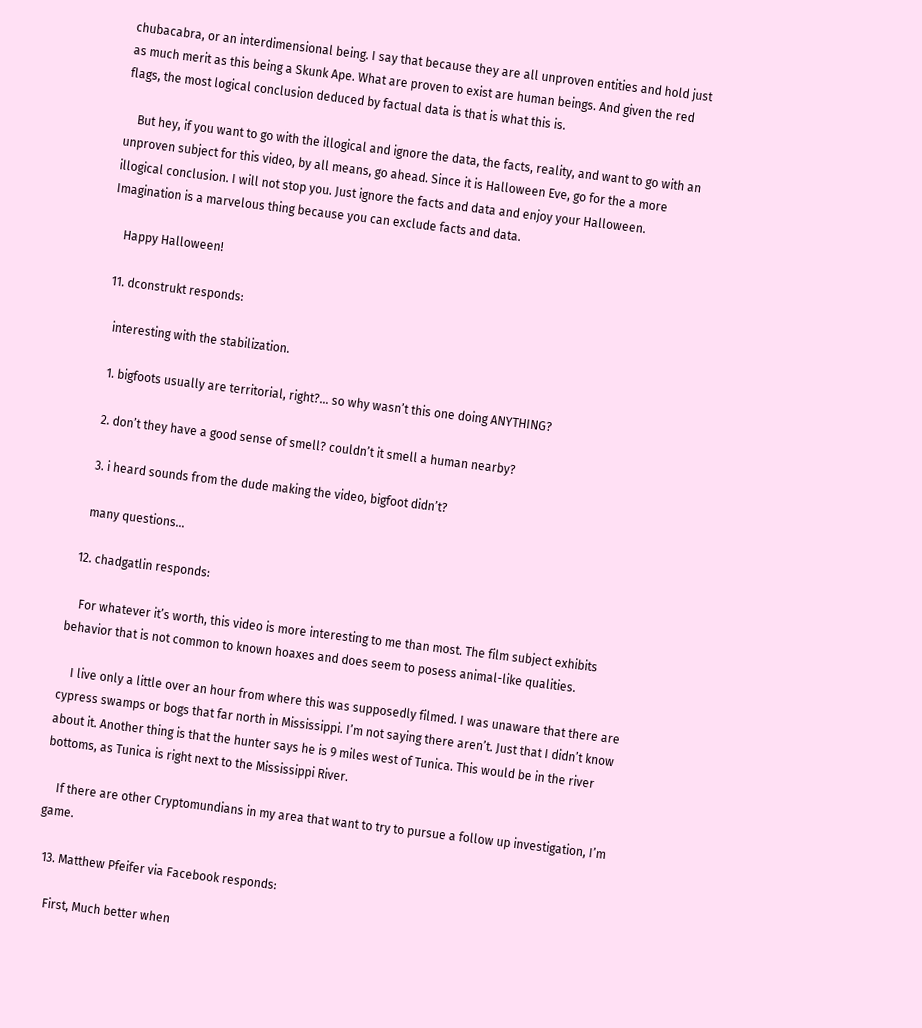chubacabra, or an interdimensional being. I say that because they are all unproven entities and hold just as much merit as this being a Skunk Ape. What are proven to exist are human beings. And given the red flags, the most logical conclusion deduced by factual data is that is what this is.

    But hey, if you want to go with the illogical and ignore the data, the facts, reality, and want to go with an unproven subject for this video, by all means, go ahead. Since it is Halloween Eve, go for the a more illogical conclusion. I will not stop you. Just ignore the facts and data and enjoy your Halloween. Imagination is a marvelous thing because you can exclude facts and data.

    Happy Halloween!

  11. dconstrukt responds:

    interesting with the stabilization.

    1. bigfoots usually are territorial, right?… so why wasn’t this one doing ANYTHING?

    2. don’t they have a good sense of smell? couldn’t it smell a human nearby?

    3. i heard sounds from the dude making the video, bigfoot didn’t?

    many questions…

  12. chadgatlin responds:

    For whatever it’s worth, this video is more interesting to me than most. The film subject exhibits behavior that is not common to known hoaxes and does seem to posess animal-like qualities.

    I live only a little over an hour from where this was supposedly filmed. I was unaware that there are cypress swamps or bogs that far north in Mississippi. I’m not saying there aren’t. Just that I didn’t know about it. Another thing is that the hunter says he is 9 miles west of Tunica. This would be in the river bottoms, as Tunica is right next to the Mississippi River.

    If there are other Cryptomundians in my area that want to try to pursue a follow up investigation, I’m game.

  13. Matthew Pfeifer via Facebook responds:

    First, Much better when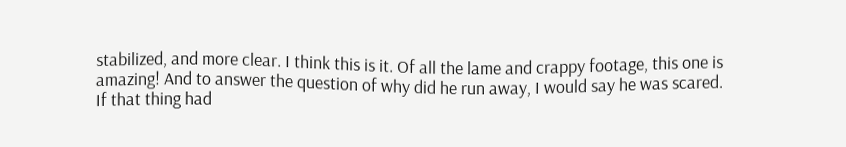stabilized, and more clear. I think this is it. Of all the lame and crappy footage, this one is amazing! And to answer the question of why did he run away, I would say he was scared. If that thing had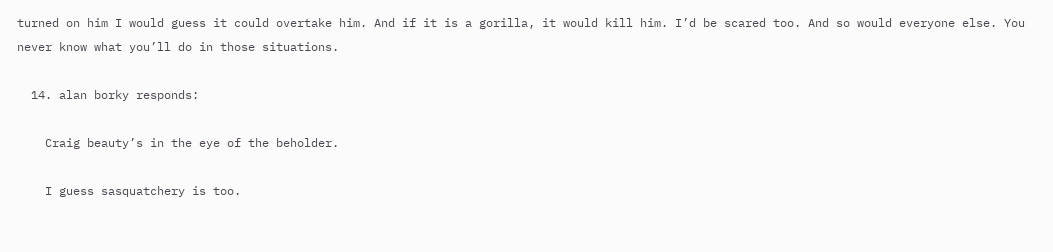turned on him I would guess it could overtake him. And if it is a gorilla, it would kill him. I’d be scared too. And so would everyone else. You never know what you’ll do in those situations.

  14. alan borky responds:

    Craig beauty’s in the eye of the beholder.

    I guess sasquatchery is too.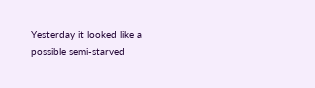Yesterday it looked like a possible semi-starved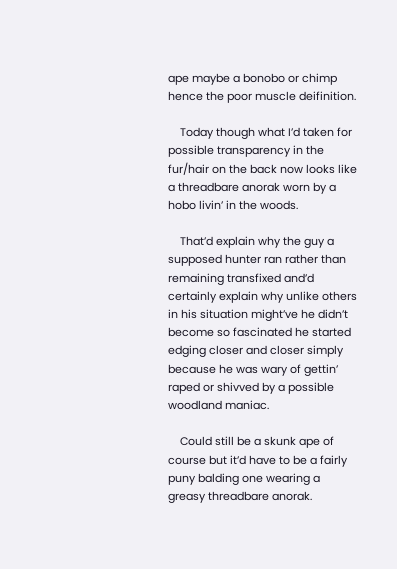ape maybe a bonobo or chimp hence the poor muscle deifinition.

    Today though what I’d taken for possible transparency in the fur/hair on the back now looks like a threadbare anorak worn by a hobo livin’ in the woods.

    That’d explain why the guy a supposed hunter ran rather than remaining transfixed and’d certainly explain why unlike others in his situation might’ve he didn’t become so fascinated he started edging closer and closer simply because he was wary of gettin’ raped or shivved by a possible woodland maniac.

    Could still be a skunk ape of course but it’d have to be a fairly puny balding one wearing a greasy threadbare anorak.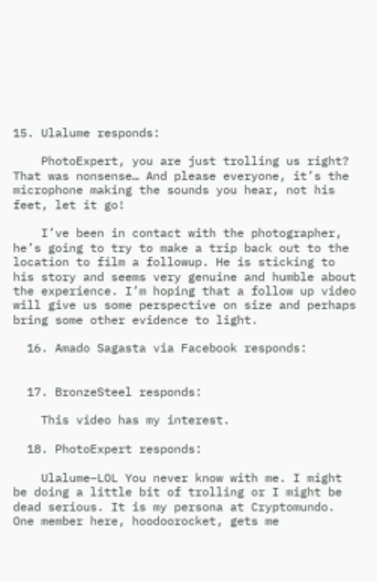15. Ulalume responds:

    PhotoExpert, you are just trolling us right? That was nonsense… And please everyone, it’s the microphone making the sounds you hear, not his feet, let it go!

    I’ve been in contact with the photographer, he’s going to try to make a trip back out to the location to film a followup. He is sticking to his story and seems very genuine and humble about the experience. I’m hoping that a follow up video will give us some perspective on size and perhaps bring some other evidence to light.

  16. Amado Sagasta via Facebook responds:


  17. BronzeSteel responds:

    This video has my interest.

  18. PhotoExpert responds:

    Ulalume–LOL You never know with me. I might be doing a little bit of trolling or I might be dead serious. It is my persona at Cryptomundo. One member here, hoodoorocket, gets me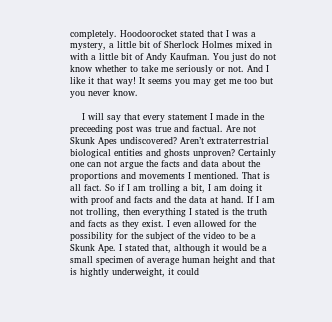completely. Hoodoorocket stated that I was a mystery, a little bit of Sherlock Holmes mixed in with a little bit of Andy Kaufman. You just do not know whether to take me seriously or not. And I like it that way! It seems you may get me too but you never know.

    I will say that every statement I made in the preceeding post was true and factual. Are not Skunk Apes undiscovered? Aren’t extraterrestrial biological entities and ghosts unproven? Certainly one can not argue the facts and data about the proportions and movements I mentioned. That is all fact. So if I am trolling a bit, I am doing it with proof and facts and the data at hand. If I am not trolling, then everything I stated is the truth and facts as they exist. I even allowed for the possibility for the subject of the video to be a Skunk Ape. I stated that, although it would be a small specimen of average human height and that is hightly underweight, it could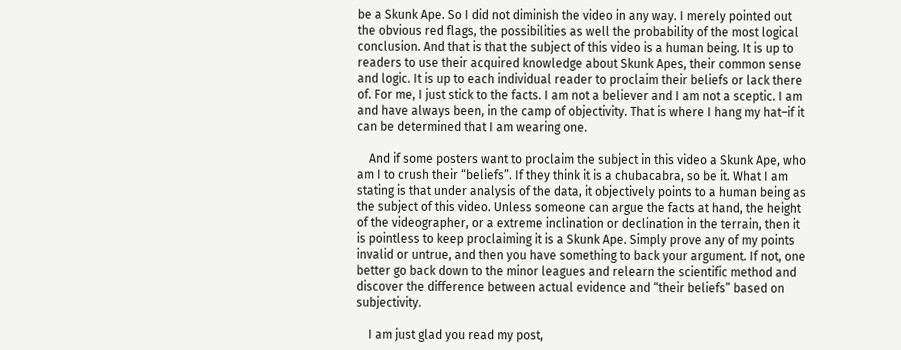be a Skunk Ape. So I did not diminish the video in any way. I merely pointed out the obvious red flags, the possibilities as well the probability of the most logical conclusion. And that is that the subject of this video is a human being. It is up to readers to use their acquired knowledge about Skunk Apes, their common sense and logic. It is up to each individual reader to proclaim their beliefs or lack there of. For me, I just stick to the facts. I am not a believer and I am not a sceptic. I am and have always been, in the camp of objectivity. That is where I hang my hat–if it can be determined that I am wearing one.

    And if some posters want to proclaim the subject in this video a Skunk Ape, who am I to crush their “beliefs”. If they think it is a chubacabra, so be it. What I am stating is that under analysis of the data, it objectively points to a human being as the subject of this video. Unless someone can argue the facts at hand, the height of the videographer, or a extreme inclination or declination in the terrain, then it is pointless to keep proclaiming it is a Skunk Ape. Simply prove any of my points invalid or untrue, and then you have something to back your argument. If not, one better go back down to the minor leagues and relearn the scientific method and discover the difference between actual evidence and “their beliefs” based on subjectivity.

    I am just glad you read my post,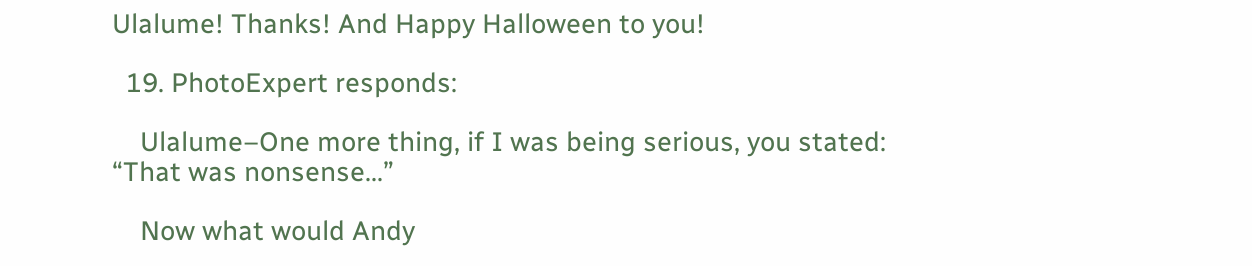Ulalume! Thanks! And Happy Halloween to you!

  19. PhotoExpert responds:

    Ulalume–One more thing, if I was being serious, you stated: “That was nonsense…”

    Now what would Andy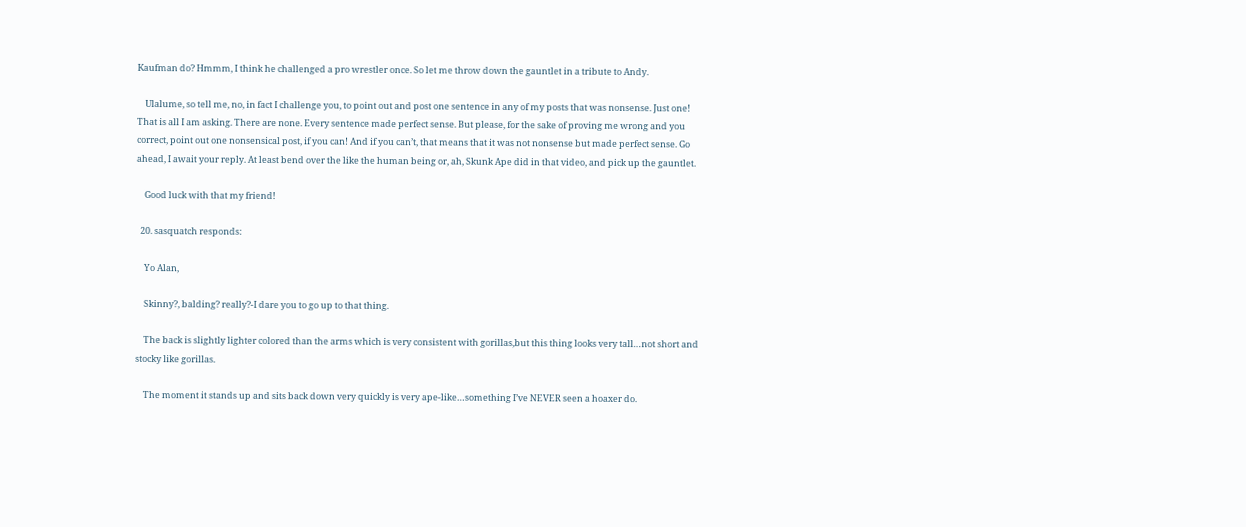Kaufman do? Hmmm, I think he challenged a pro wrestler once. So let me throw down the gauntlet in a tribute to Andy.

    Ulalume, so tell me, no, in fact I challenge you, to point out and post one sentence in any of my posts that was nonsense. Just one! That is all I am asking. There are none. Every sentence made perfect sense. But please, for the sake of proving me wrong and you correct, point out one nonsensical post, if you can! And if you can’t, that means that it was not nonsense but made perfect sense. Go ahead, I await your reply. At least bend over the like the human being or, ah, Skunk Ape did in that video, and pick up the gauntlet.

    Good luck with that my friend!

  20. sasquatch responds:

    Yo Alan,

    Skinny?, balding? really?-I dare you to go up to that thing.

    The back is slightly lighter colored than the arms which is very consistent with gorillas,but this thing looks very tall…not short and stocky like gorillas.

    The moment it stands up and sits back down very quickly is very ape-like…something I’ve NEVER seen a hoaxer do.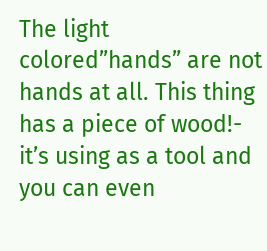The light colored”hands” are not hands at all. This thing has a piece of wood!- it’s using as a tool and you can even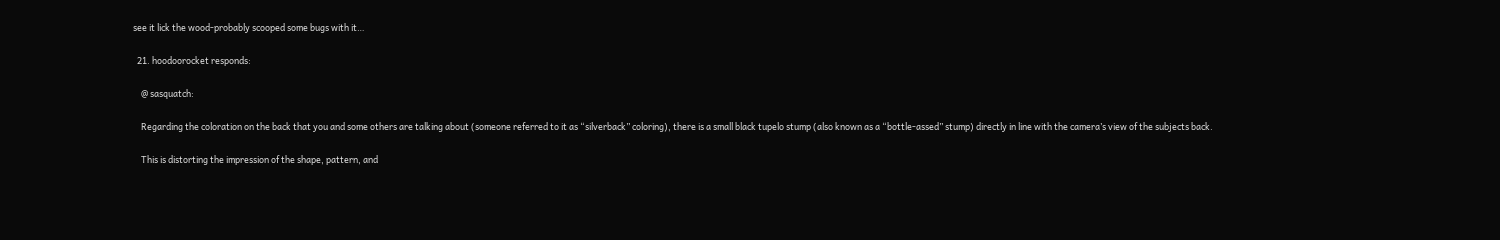see it lick the wood-probably scooped some bugs with it…

  21. hoodoorocket responds:

    @ sasquatch:

    Regarding the coloration on the back that you and some others are talking about (someone referred to it as “silverback” coloring), there is a small black tupelo stump (also known as a “bottle-assed” stump) directly in line with the camera’s view of the subjects back.

    This is distorting the impression of the shape, pattern, and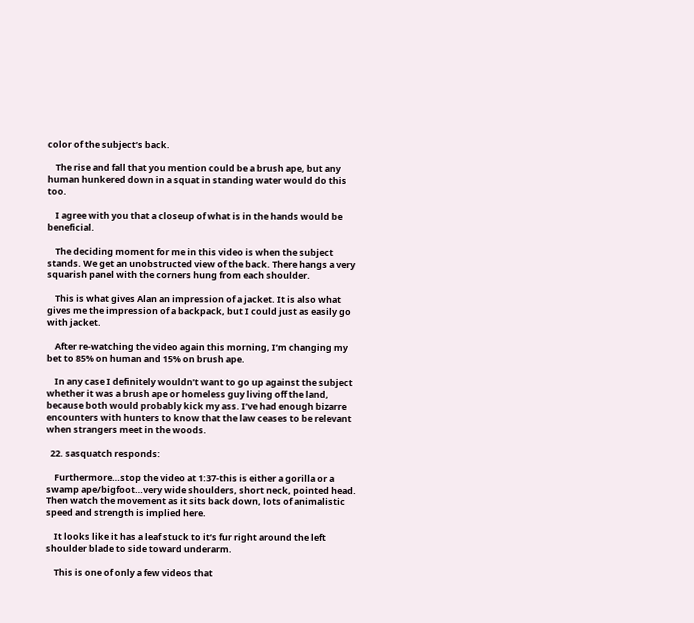color of the subject’s back.

    The rise and fall that you mention could be a brush ape, but any human hunkered down in a squat in standing water would do this too.

    I agree with you that a closeup of what is in the hands would be beneficial.

    The deciding moment for me in this video is when the subject stands. We get an unobstructed view of the back. There hangs a very squarish panel with the corners hung from each shoulder.

    This is what gives Alan an impression of a jacket. It is also what gives me the impression of a backpack, but I could just as easily go with jacket.

    After re-watching the video again this morning, I’m changing my bet to 85% on human and 15% on brush ape.

    In any case I definitely wouldn’t want to go up against the subject whether it was a brush ape or homeless guy living off the land, because both would probably kick my ass. I’ve had enough bizarre encounters with hunters to know that the law ceases to be relevant when strangers meet in the woods.

  22. sasquatch responds:

    Furthermore…stop the video at 1:37-this is either a gorilla or a swamp ape/bigfoot…very wide shoulders, short neck, pointed head. Then watch the movement as it sits back down, lots of animalistic speed and strength is implied here.

    It looks like it has a leaf stuck to it’s fur right around the left shoulder blade to side toward underarm.

    This is one of only a few videos that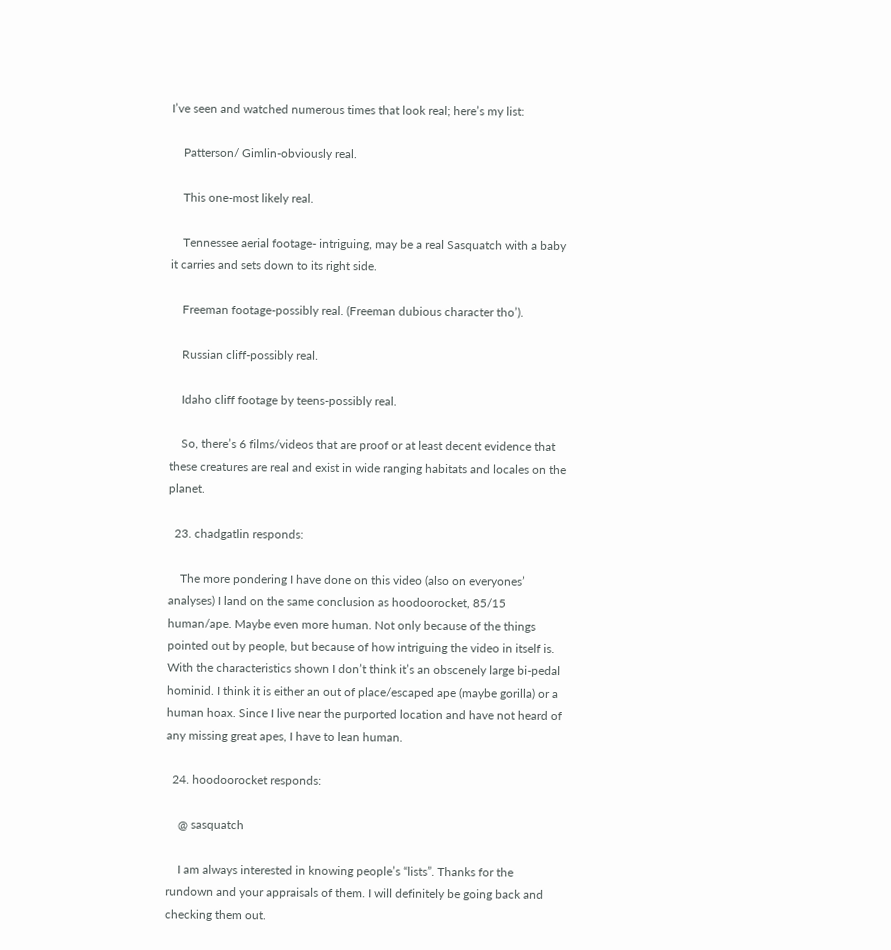I’ve seen and watched numerous times that look real; here’s my list:

    Patterson/ Gimlin-obviously real.

    This one-most likely real.

    Tennessee aerial footage- intriguing, may be a real Sasquatch with a baby it carries and sets down to its right side.

    Freeman footage-possibly real. (Freeman dubious character tho’).

    Russian cliff-possibly real.

    Idaho cliff footage by teens-possibly real.

    So, there’s 6 films/videos that are proof or at least decent evidence that these creatures are real and exist in wide ranging habitats and locales on the planet.

  23. chadgatlin responds:

    The more pondering I have done on this video (also on everyones’ analyses) I land on the same conclusion as hoodoorocket, 85/15 human/ape. Maybe even more human. Not only because of the things pointed out by people, but because of how intriguing the video in itself is. With the characteristics shown I don’t think it’s an obscenely large bi-pedal hominid. I think it is either an out of place/escaped ape (maybe gorilla) or a human hoax. Since I live near the purported location and have not heard of any missing great apes, I have to lean human.

  24. hoodoorocket responds:

    @ sasquatch

    I am always interested in knowing people’s “lists”. Thanks for the rundown and your appraisals of them. I will definitely be going back and checking them out.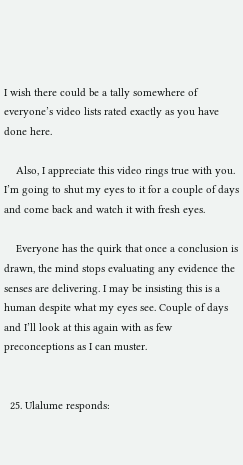I wish there could be a tally somewhere of everyone’s video lists rated exactly as you have done here.

    Also, I appreciate this video rings true with you. I’m going to shut my eyes to it for a couple of days and come back and watch it with fresh eyes.

    Everyone has the quirk that once a conclusion is drawn, the mind stops evaluating any evidence the senses are delivering. I may be insisting this is a human despite what my eyes see. Couple of days and I’ll look at this again with as few preconceptions as I can muster.


  25. Ulalume responds: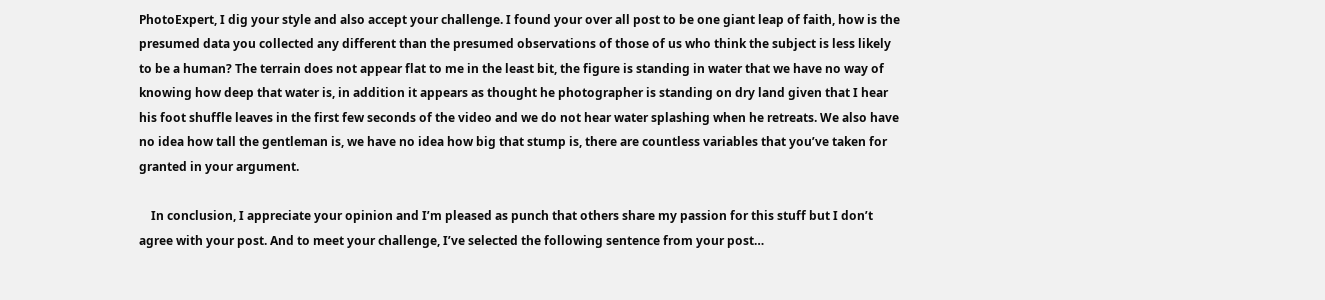PhotoExpert, I dig your style and also accept your challenge. I found your over all post to be one giant leap of faith, how is the presumed data you collected any different than the presumed observations of those of us who think the subject is less likely to be a human? The terrain does not appear flat to me in the least bit, the figure is standing in water that we have no way of knowing how deep that water is, in addition it appears as thought he photographer is standing on dry land given that I hear his foot shuffle leaves in the first few seconds of the video and we do not hear water splashing when he retreats. We also have no idea how tall the gentleman is, we have no idea how big that stump is, there are countless variables that you’ve taken for granted in your argument.

    In conclusion, I appreciate your opinion and I’m pleased as punch that others share my passion for this stuff but I don’t agree with your post. And to meet your challenge, I’ve selected the following sentence from your post…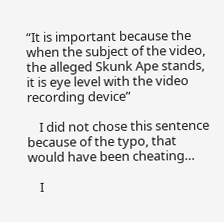“It is important because the when the subject of the video, the alleged Skunk Ape stands, it is eye level with the video recording device”

    I did not chose this sentence because of the typo, that would have been cheating…

    I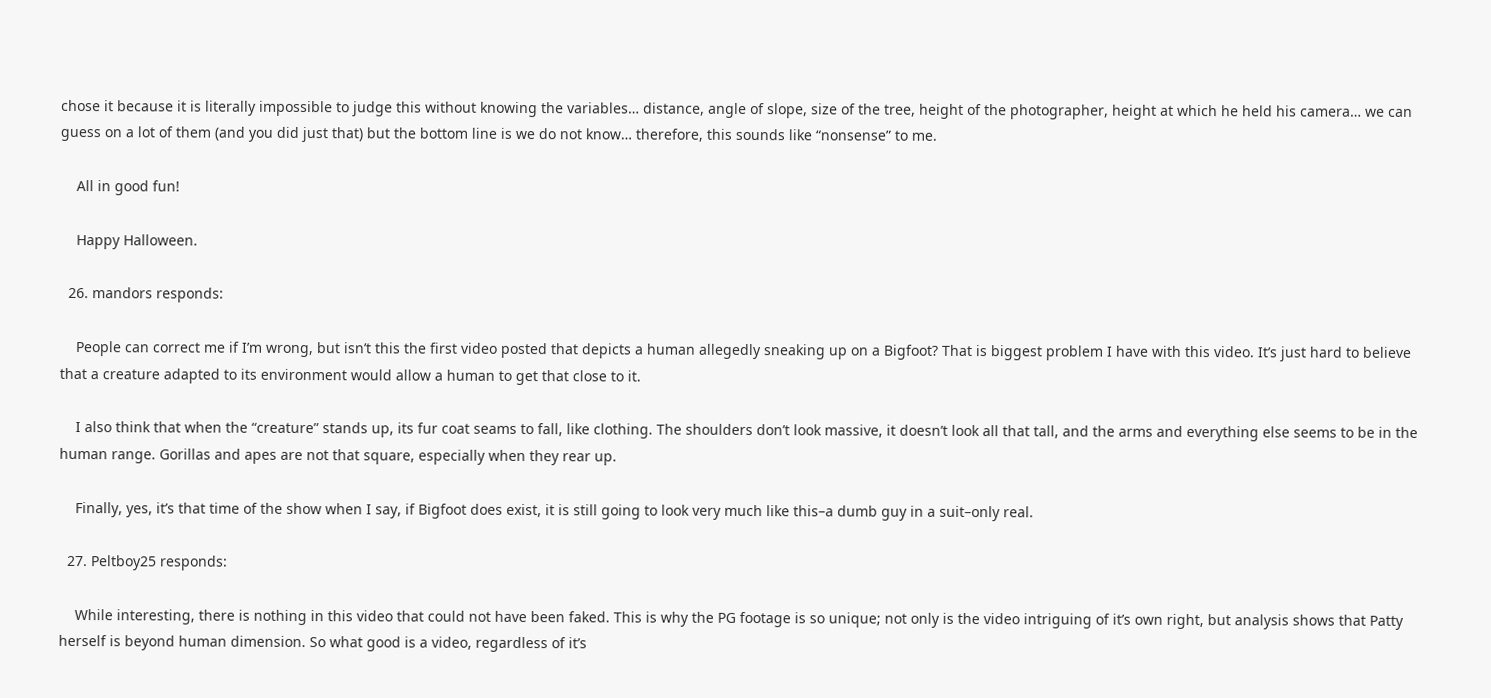chose it because it is literally impossible to judge this without knowing the variables… distance, angle of slope, size of the tree, height of the photographer, height at which he held his camera… we can guess on a lot of them (and you did just that) but the bottom line is we do not know… therefore, this sounds like “nonsense” to me.

    All in good fun!

    Happy Halloween.

  26. mandors responds:

    People can correct me if I’m wrong, but isn’t this the first video posted that depicts a human allegedly sneaking up on a Bigfoot? That is biggest problem I have with this video. It’s just hard to believe that a creature adapted to its environment would allow a human to get that close to it.

    I also think that when the “creature” stands up, its fur coat seams to fall, like clothing. The shoulders don’t look massive, it doesn’t look all that tall, and the arms and everything else seems to be in the human range. Gorillas and apes are not that square, especially when they rear up.

    Finally, yes, it’s that time of the show when I say, if Bigfoot does exist, it is still going to look very much like this–a dumb guy in a suit–only real.

  27. Peltboy25 responds:

    While interesting, there is nothing in this video that could not have been faked. This is why the PG footage is so unique; not only is the video intriguing of it’s own right, but analysis shows that Patty herself is beyond human dimension. So what good is a video, regardless of it’s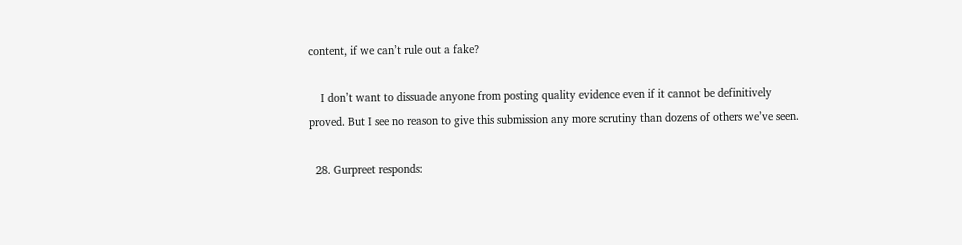content, if we can’t rule out a fake?

    I don’t want to dissuade anyone from posting quality evidence even if it cannot be definitively proved. But I see no reason to give this submission any more scrutiny than dozens of others we’ve seen.

  28. Gurpreet responds: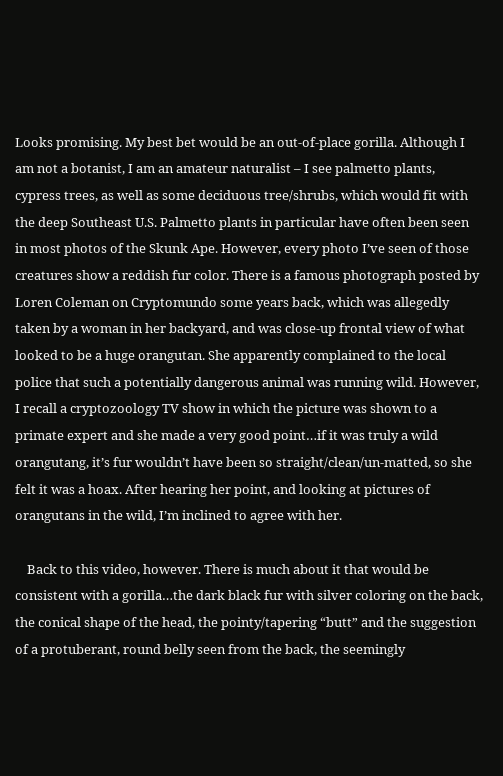Looks promising. My best bet would be an out-of-place gorilla. Although I am not a botanist, I am an amateur naturalist – I see palmetto plants, cypress trees, as well as some deciduous tree/shrubs, which would fit with the deep Southeast U.S. Palmetto plants in particular have often been seen in most photos of the Skunk Ape. However, every photo I’ve seen of those creatures show a reddish fur color. There is a famous photograph posted by Loren Coleman on Cryptomundo some years back, which was allegedly taken by a woman in her backyard, and was close-up frontal view of what looked to be a huge orangutan. She apparently complained to the local police that such a potentially dangerous animal was running wild. However, I recall a cryptozoology TV show in which the picture was shown to a primate expert and she made a very good point…if it was truly a wild orangutang, it’s fur wouldn’t have been so straight/clean/un-matted, so she felt it was a hoax. After hearing her point, and looking at pictures of orangutans in the wild, I’m inclined to agree with her.

    Back to this video, however. There is much about it that would be consistent with a gorilla…the dark black fur with silver coloring on the back, the conical shape of the head, the pointy/tapering “butt” and the suggestion of a protuberant, round belly seen from the back, the seemingly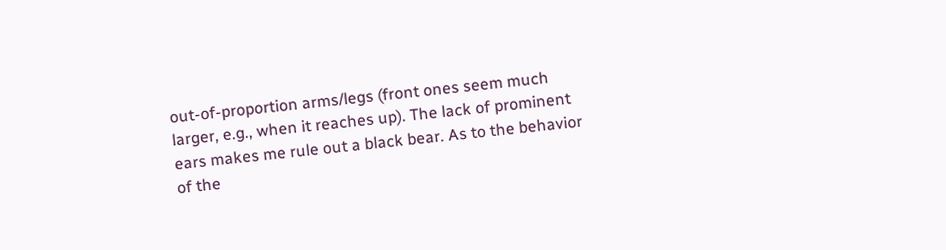out-of-proportion arms/legs (front ones seem much larger, e.g., when it reaches up). The lack of prominent ears makes me rule out a black bear. As to the behavior of the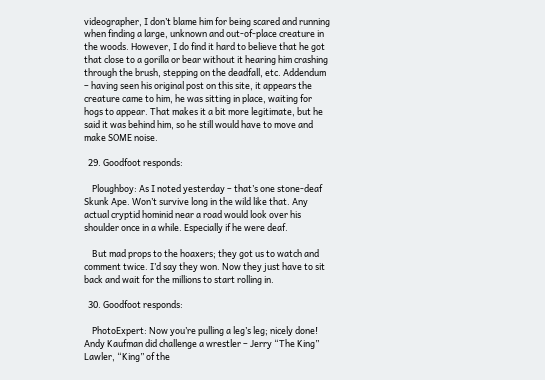videographer, I don’t blame him for being scared and running when finding a large, unknown and out-of-place creature in the woods. However, I do find it hard to believe that he got that close to a gorilla or bear without it hearing him crashing through the brush, stepping on the deadfall, etc. Addendum – having seen his original post on this site, it appears the creature came to him, he was sitting in place, waiting for hogs to appear. That makes it a bit more legitimate, but he said it was behind him, so he still would have to move and make SOME noise.

  29. Goodfoot responds:

    Ploughboy: As I noted yesterday – that’s one stone-deaf Skunk Ape. Won’t survive long in the wild like that. Any actual cryptid hominid near a road would look over his shoulder once in a while. Especially if he were deaf.

    But mad props to the hoaxers; they got us to watch and comment twice. I’d say they won. Now they just have to sit back and wait for the millions to start rolling in.

  30. Goodfoot responds:

    PhotoExpert: Now you’re pulling a leg’s leg; nicely done! Andy Kaufman did challenge a wrestler – Jerry “The King” Lawler, “King” of the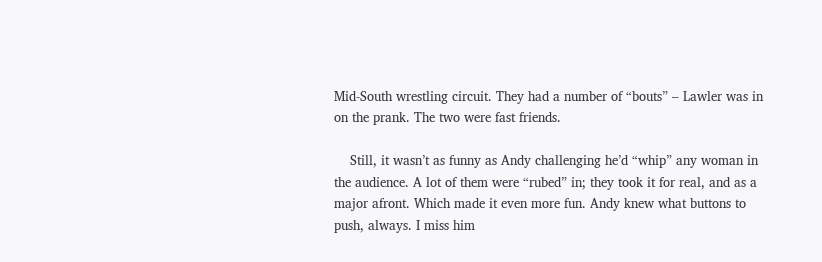Mid-South wrestling circuit. They had a number of “bouts” – Lawler was in on the prank. The two were fast friends.

    Still, it wasn’t as funny as Andy challenging he’d “whip” any woman in the audience. A lot of them were “rubed” in; they took it for real, and as a major afront. Which made it even more fun. Andy knew what buttons to push, always. I miss him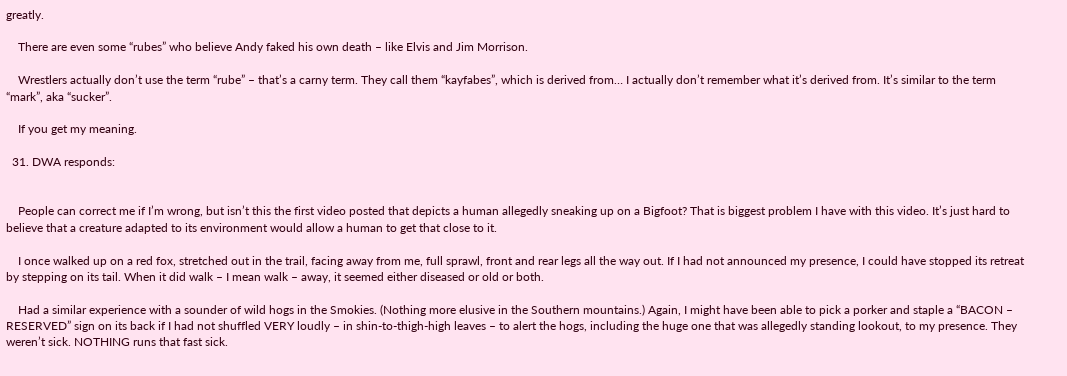greatly.

    There are even some “rubes” who believe Andy faked his own death – like Elvis and Jim Morrison.

    Wrestlers actually don’t use the term “rube” – that’s a carny term. They call them “kayfabes”, which is derived from… I actually don’t remember what it’s derived from. It’s similar to the term “mark”, aka “sucker”.

    If you get my meaning.

  31. DWA responds:


    People can correct me if I’m wrong, but isn’t this the first video posted that depicts a human allegedly sneaking up on a Bigfoot? That is biggest problem I have with this video. It’s just hard to believe that a creature adapted to its environment would allow a human to get that close to it.

    I once walked up on a red fox, stretched out in the trail, facing away from me, full sprawl, front and rear legs all the way out. If I had not announced my presence, I could have stopped its retreat by stepping on its tail. When it did walk – I mean walk – away, it seemed either diseased or old or both.

    Had a similar experience with a sounder of wild hogs in the Smokies. (Nothing more elusive in the Southern mountains.) Again, I might have been able to pick a porker and staple a “BACON – RESERVED” sign on its back if I had not shuffled VERY loudly – in shin-to-thigh-high leaves – to alert the hogs, including the huge one that was allegedly standing lookout, to my presence. They weren’t sick. NOTHING runs that fast sick.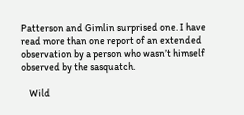Patterson and Gimlin surprised one. I have read more than one report of an extended observation by a person who wasn’t himself observed by the sasquatch.

    Wild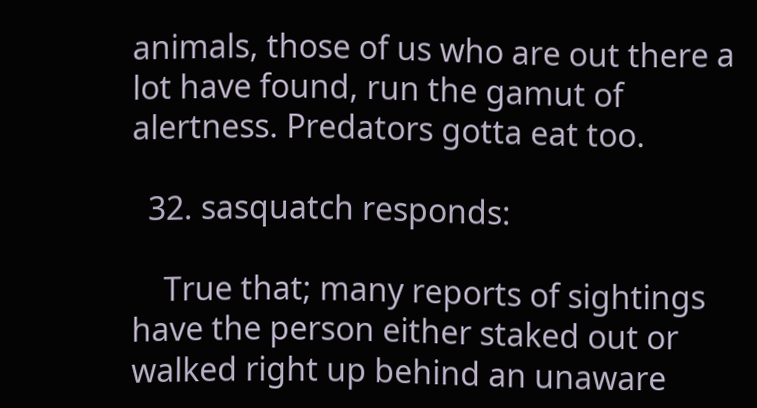animals, those of us who are out there a lot have found, run the gamut of alertness. Predators gotta eat too.

  32. sasquatch responds:

    True that; many reports of sightings have the person either staked out or walked right up behind an unaware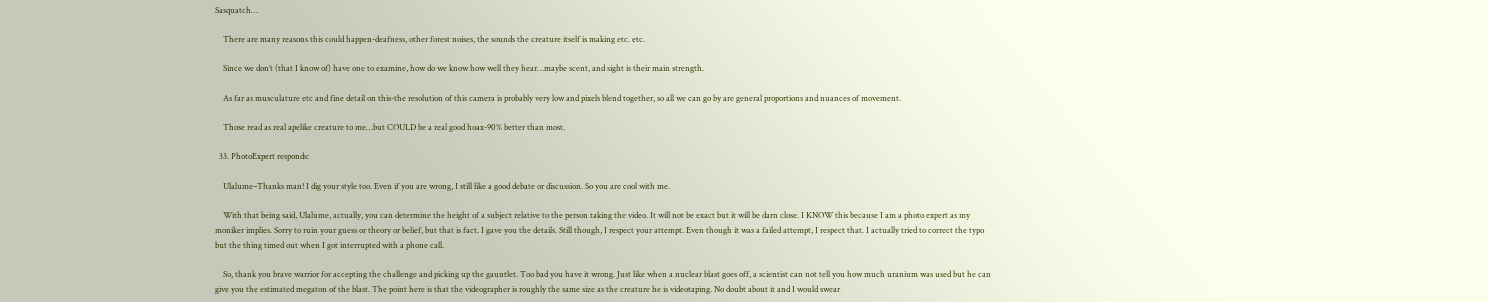Sasquatch…

    There are many reasons this could happen-deafness, other forest noises, the sounds the creature itself is making etc. etc.

    Since we don’t (that I know of) have one to examine, how do we know how well they hear…maybe scent, and sight is their main strength.

    As far as musculature etc and fine detail on this-the resolution of this camera is probably very low and pixels blend together, so all we can go by are general proportions and nuances of movement.

    Those read as real apelike creature to me…but COULD be a real good hoax-90% better than most.

  33. PhotoExpert responds:

    Ulalume–Thanks man! I dig your style too. Even if you are wrong, I still like a good debate or discussion. So you are cool with me.

    With that being said, Ulalume, actually, you can determine the height of a subject relative to the person taking the video. It will not be exact but it will be darn close. I KNOW this because I am a photo expert as my moniker implies. Sorry to ruin your guess or theory or belief, but that is fact. I gave you the details. Still though, I respect your attempt. Even though it was a failed attempt, I respect that. I actually tried to correct the typo but the thing timed out when I got interrupted with a phone call.

    So, thank you brave warrior for accepting the challenge and picking up the gauntlet. Too bad you have it wrong. Just like when a nuclear blast goes off, a scientist can not tell you how much uranium was used but he can give you the estimated megaton of the blast. The point here is that the videographer is roughly the same size as the creature he is videotaping. No doubt about it and I would swear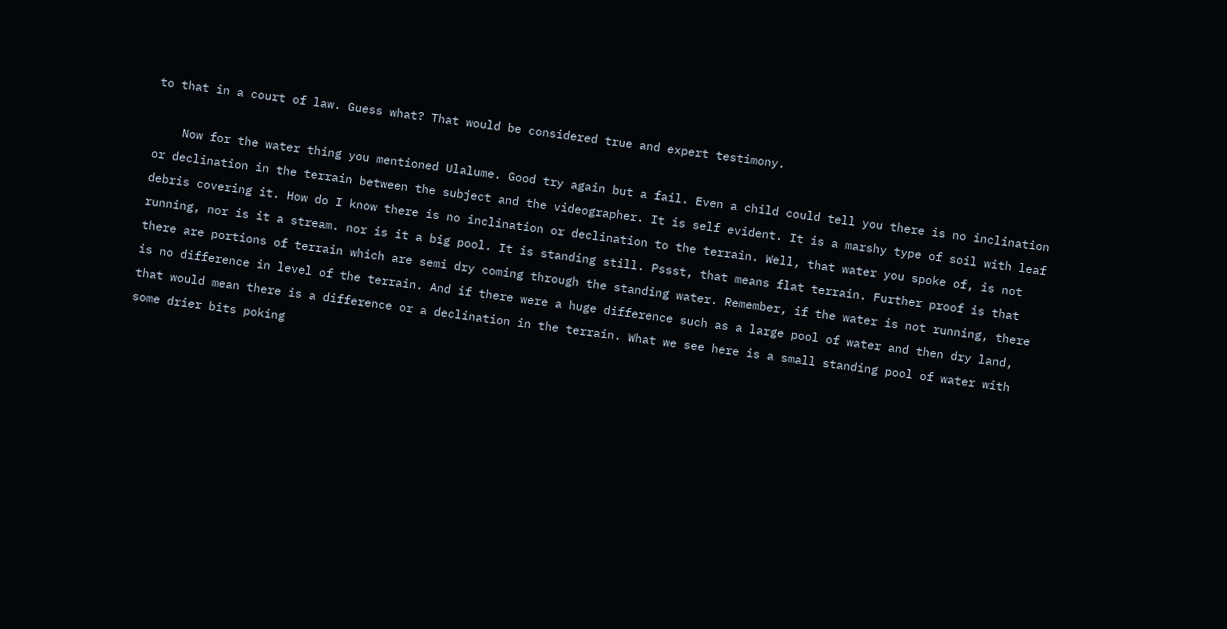to that in a court of law. Guess what? That would be considered true and expert testimony.

    Now for the water thing you mentioned Ulalume. Good try again but a fail. Even a child could tell you there is no inclination or declination in the terrain between the subject and the videographer. It is self evident. It is a marshy type of soil with leaf debris covering it. How do I know there is no inclination or declination to the terrain. Well, that water you spoke of, is not running, nor is it a stream. nor is it a big pool. It is standing still. Pssst, that means flat terrain. Further proof is that there are portions of terrain which are semi dry coming through the standing water. Remember, if the water is not running, there is no difference in level of the terrain. And if there were a huge difference such as a large pool of water and then dry land, that would mean there is a difference or a declination in the terrain. What we see here is a small standing pool of water with some drier bits poking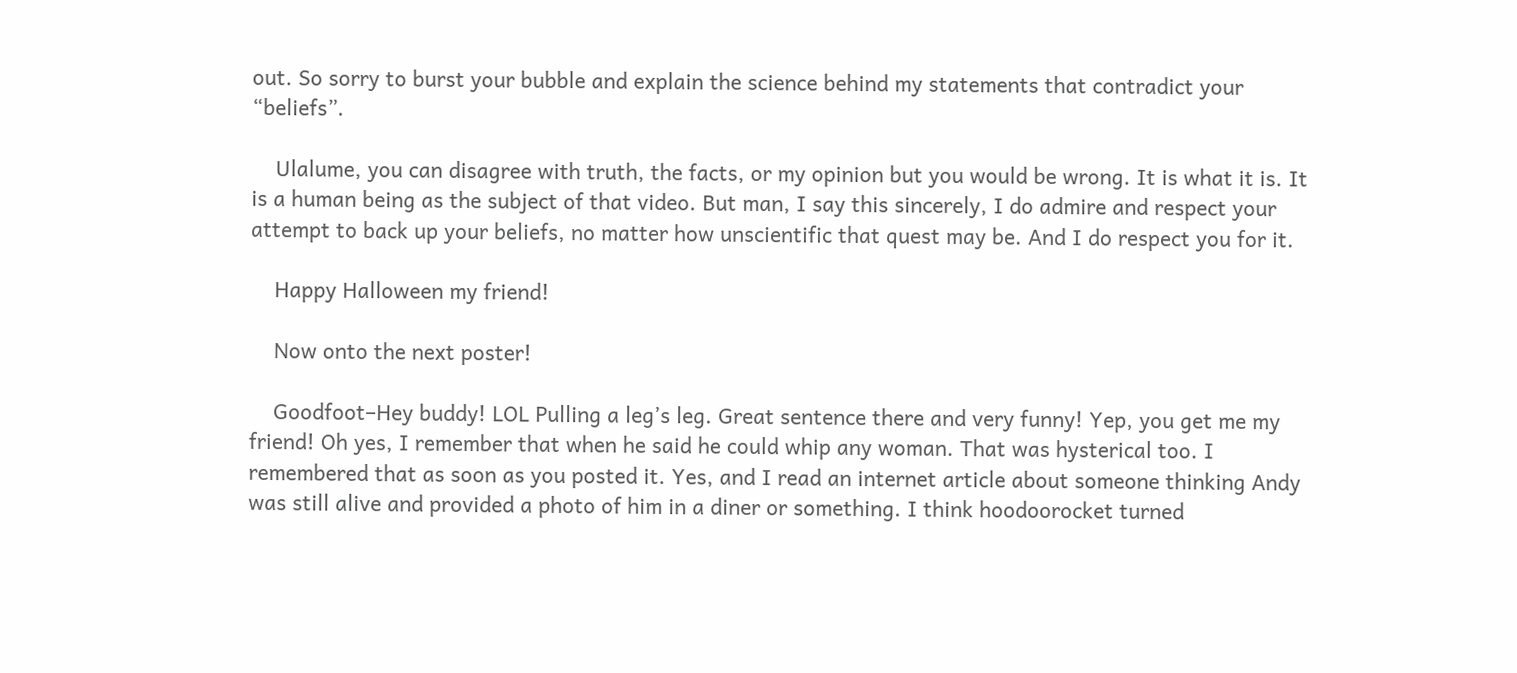out. So sorry to burst your bubble and explain the science behind my statements that contradict your “beliefs”.

    Ulalume, you can disagree with truth, the facts, or my opinion but you would be wrong. It is what it is. It is a human being as the subject of that video. But man, I say this sincerely, I do admire and respect your attempt to back up your beliefs, no matter how unscientific that quest may be. And I do respect you for it.

    Happy Halloween my friend!

    Now onto the next poster!

    Goodfoot–Hey buddy! LOL Pulling a leg’s leg. Great sentence there and very funny! Yep, you get me my friend! Oh yes, I remember that when he said he could whip any woman. That was hysterical too. I remembered that as soon as you posted it. Yes, and I read an internet article about someone thinking Andy was still alive and provided a photo of him in a diner or something. I think hoodoorocket turned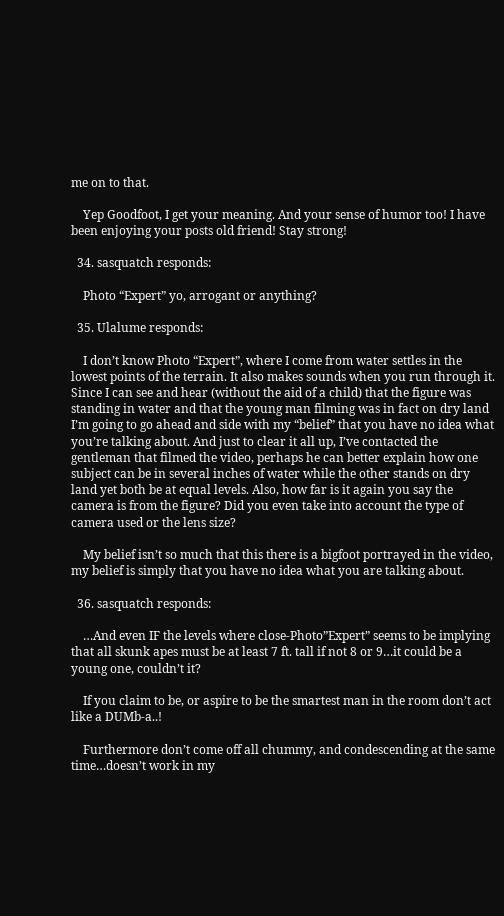me on to that.

    Yep Goodfoot, I get your meaning. And your sense of humor too! I have been enjoying your posts old friend! Stay strong!

  34. sasquatch responds:

    Photo “Expert” yo, arrogant or anything?

  35. Ulalume responds:

    I don’t know Photo “Expert”, where I come from water settles in the lowest points of the terrain. It also makes sounds when you run through it. Since I can see and hear (without the aid of a child) that the figure was standing in water and that the young man filming was in fact on dry land I’m going to go ahead and side with my “belief” that you have no idea what you’re talking about. And just to clear it all up, I’ve contacted the gentleman that filmed the video, perhaps he can better explain how one subject can be in several inches of water while the other stands on dry land yet both be at equal levels. Also, how far is it again you say the camera is from the figure? Did you even take into account the type of camera used or the lens size?

    My belief isn’t so much that this there is a bigfoot portrayed in the video, my belief is simply that you have no idea what you are talking about.

  36. sasquatch responds:

    …And even IF the levels where close-Photo”Expert” seems to be implying that all skunk apes must be at least 7 ft. tall if not 8 or 9…it could be a young one, couldn’t it?

    If you claim to be, or aspire to be the smartest man in the room don’t act like a DUMb-a..!

    Furthermore don’t come off all chummy, and condescending at the same time…doesn’t work in my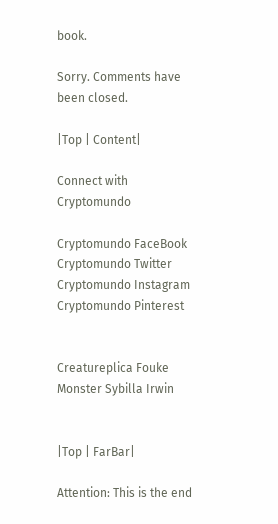book.

Sorry. Comments have been closed.

|Top | Content|

Connect with Cryptomundo

Cryptomundo FaceBook Cryptomundo Twitter Cryptomundo Instagram Cryptomundo Pinterest


Creatureplica Fouke Monster Sybilla Irwin


|Top | FarBar|

Attention: This is the end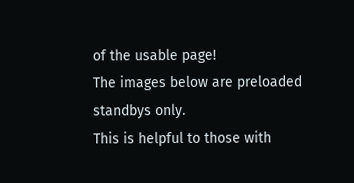of the usable page!
The images below are preloaded standbys only.
This is helpful to those with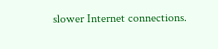slower Internet connections.